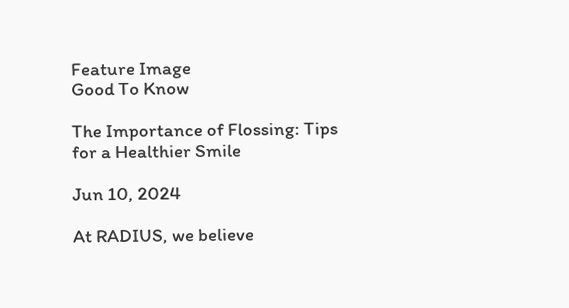Feature Image
Good To Know

The Importance of Flossing: Tips for a Healthier Smile

Jun 10, 2024

At RADIUS, we believe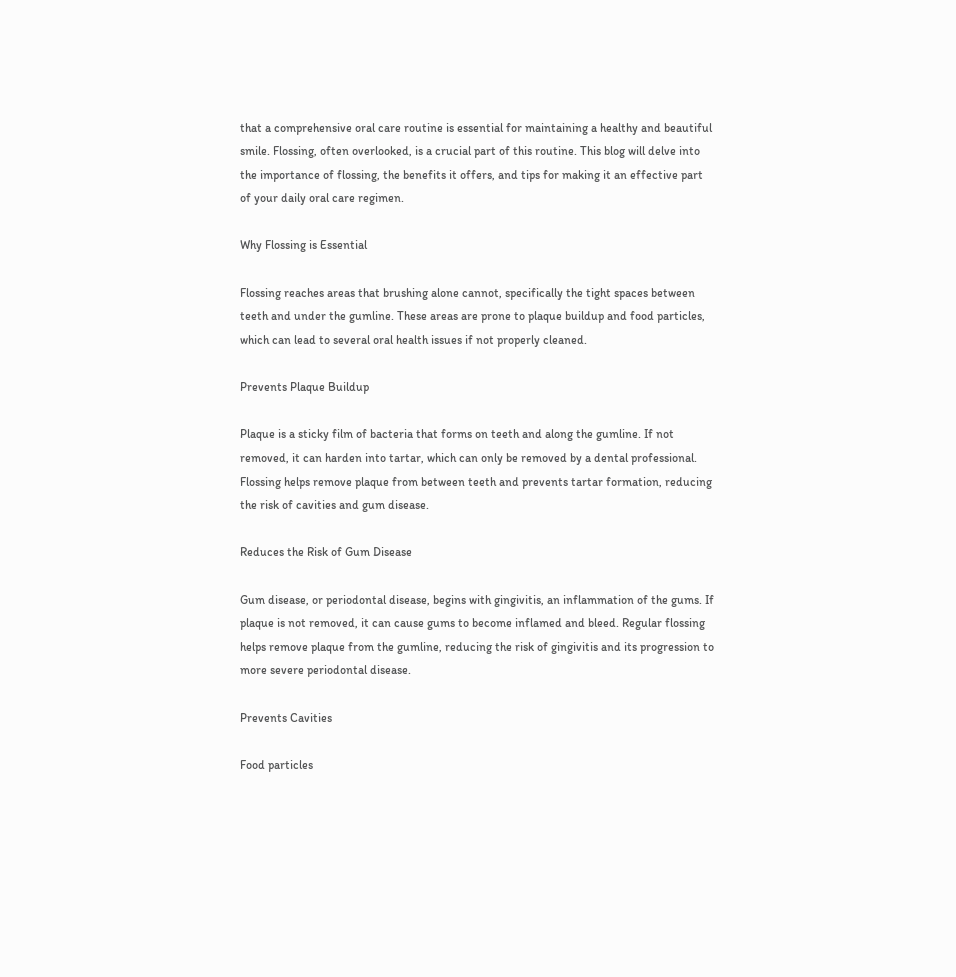that a comprehensive oral care routine is essential for maintaining a healthy and beautiful smile. Flossing, often overlooked, is a crucial part of this routine. This blog will delve into the importance of flossing, the benefits it offers, and tips for making it an effective part of your daily oral care regimen.

Why Flossing is Essential

Flossing reaches areas that brushing alone cannot, specifically the tight spaces between teeth and under the gumline. These areas are prone to plaque buildup and food particles, which can lead to several oral health issues if not properly cleaned.

Prevents Plaque Buildup

Plaque is a sticky film of bacteria that forms on teeth and along the gumline. If not removed, it can harden into tartar, which can only be removed by a dental professional. Flossing helps remove plaque from between teeth and prevents tartar formation, reducing the risk of cavities and gum disease.

Reduces the Risk of Gum Disease

Gum disease, or periodontal disease, begins with gingivitis, an inflammation of the gums. If plaque is not removed, it can cause gums to become inflamed and bleed. Regular flossing helps remove plaque from the gumline, reducing the risk of gingivitis and its progression to more severe periodontal disease.

Prevents Cavities

Food particles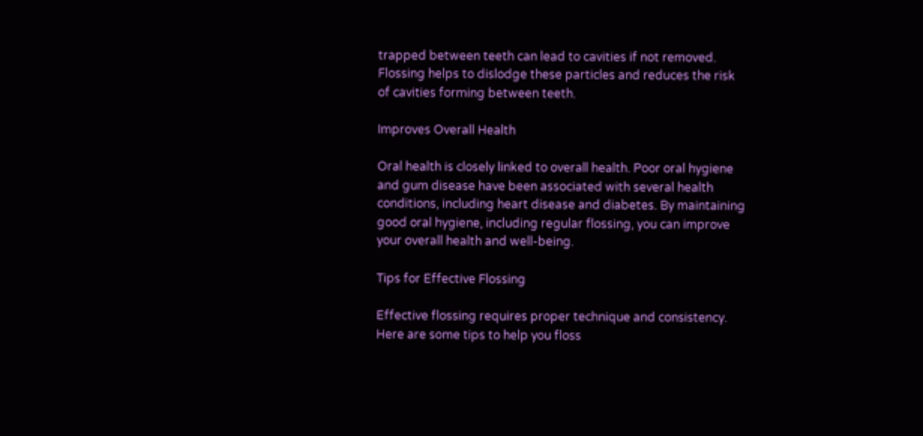trapped between teeth can lead to cavities if not removed. Flossing helps to dislodge these particles and reduces the risk of cavities forming between teeth.

Improves Overall Health

Oral health is closely linked to overall health. Poor oral hygiene and gum disease have been associated with several health conditions, including heart disease and diabetes. By maintaining good oral hygiene, including regular flossing, you can improve your overall health and well-being.

Tips for Effective Flossing

Effective flossing requires proper technique and consistency. Here are some tips to help you floss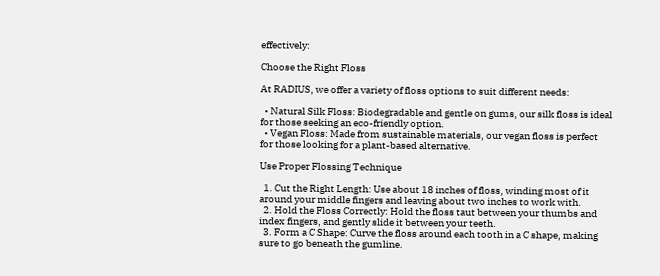effectively:

Choose the Right Floss

At RADIUS, we offer a variety of floss options to suit different needs:

  • Natural Silk Floss: Biodegradable and gentle on gums, our silk floss is ideal for those seeking an eco-friendly option.
  • Vegan Floss: Made from sustainable materials, our vegan floss is perfect for those looking for a plant-based alternative.

Use Proper Flossing Technique

  1. Cut the Right Length: Use about 18 inches of floss, winding most of it around your middle fingers and leaving about two inches to work with.
  2. Hold the Floss Correctly: Hold the floss taut between your thumbs and index fingers, and gently slide it between your teeth.
  3. Form a C Shape: Curve the floss around each tooth in a C shape, making sure to go beneath the gumline.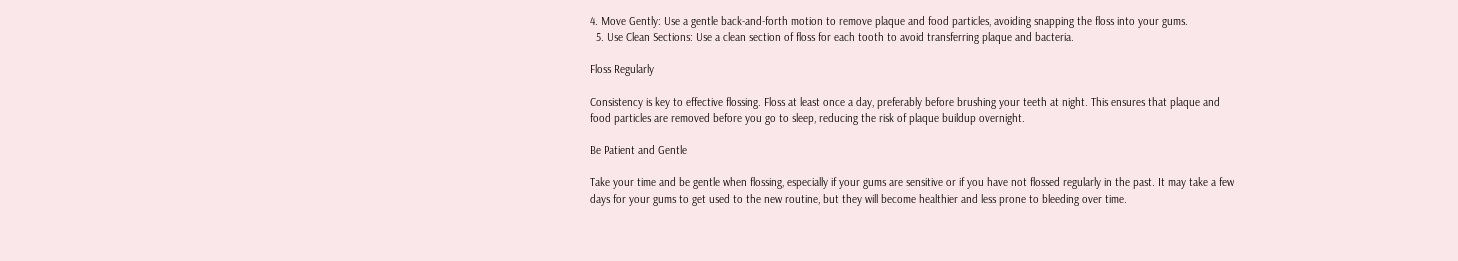4. Move Gently: Use a gentle back-and-forth motion to remove plaque and food particles, avoiding snapping the floss into your gums.
  5. Use Clean Sections: Use a clean section of floss for each tooth to avoid transferring plaque and bacteria.

Floss Regularly

Consistency is key to effective flossing. Floss at least once a day, preferably before brushing your teeth at night. This ensures that plaque and food particles are removed before you go to sleep, reducing the risk of plaque buildup overnight.

Be Patient and Gentle

Take your time and be gentle when flossing, especially if your gums are sensitive or if you have not flossed regularly in the past. It may take a few days for your gums to get used to the new routine, but they will become healthier and less prone to bleeding over time.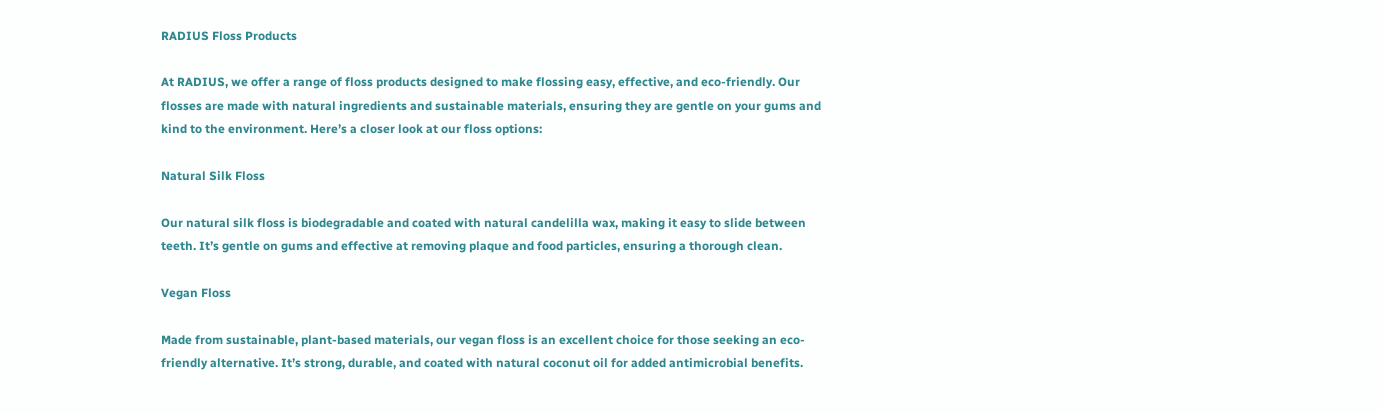RADIUS Floss Products

At RADIUS, we offer a range of floss products designed to make flossing easy, effective, and eco-friendly. Our flosses are made with natural ingredients and sustainable materials, ensuring they are gentle on your gums and kind to the environment. Here’s a closer look at our floss options:

Natural Silk Floss

Our natural silk floss is biodegradable and coated with natural candelilla wax, making it easy to slide between teeth. It’s gentle on gums and effective at removing plaque and food particles, ensuring a thorough clean.

Vegan Floss

Made from sustainable, plant-based materials, our vegan floss is an excellent choice for those seeking an eco-friendly alternative. It’s strong, durable, and coated with natural coconut oil for added antimicrobial benefits.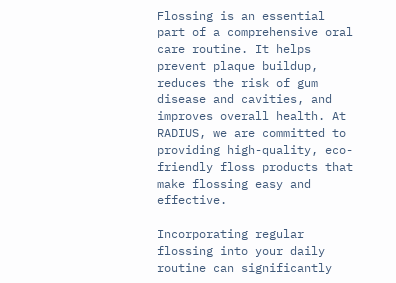Flossing is an essential part of a comprehensive oral care routine. It helps prevent plaque buildup, reduces the risk of gum disease and cavities, and improves overall health. At RADIUS, we are committed to providing high-quality, eco-friendly floss products that make flossing easy and effective.

Incorporating regular flossing into your daily routine can significantly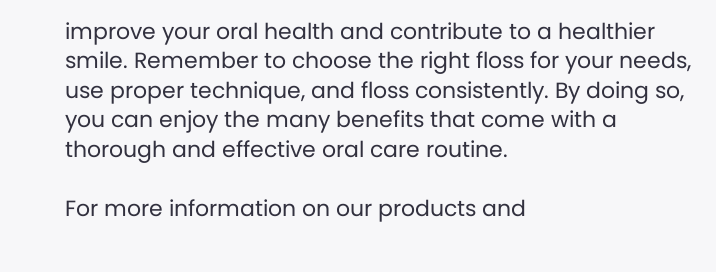improve your oral health and contribute to a healthier smile. Remember to choose the right floss for your needs, use proper technique, and floss consistently. By doing so, you can enjoy the many benefits that come with a thorough and effective oral care routine.

For more information on our products and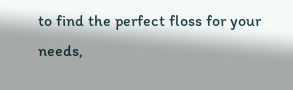to find the perfect floss for your needs,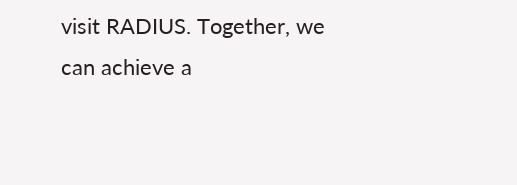visit RADIUS. Together, we can achieve a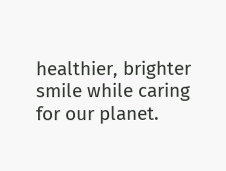healthier, brighter smile while caring for our planet.